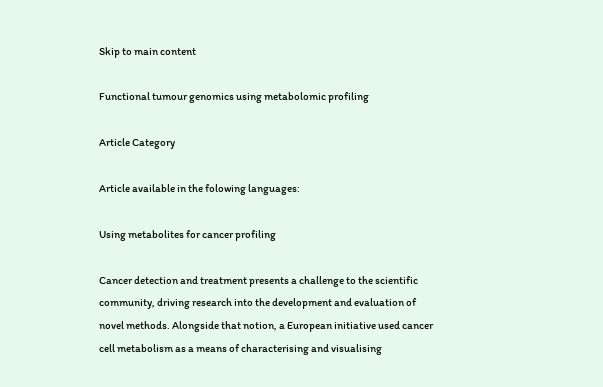Skip to main content

Functional tumour genomics using metabolomic profiling

Article Category

Article available in the folowing languages:

Using metabolites for cancer profiling

Cancer detection and treatment presents a challenge to the scientific community, driving research into the development and evaluation of novel methods. Alongside that notion, a European initiative used cancer cell metabolism as a means of characterising and visualising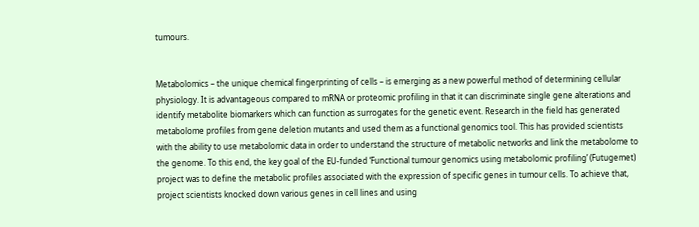tumours.


Metabolomics – the unique chemical fingerprinting of cells – is emerging as a new powerful method of determining cellular physiology. It is advantageous compared to mRNA or proteomic profiling in that it can discriminate single gene alterations and identify metabolite biomarkers which can function as surrogates for the genetic event. Research in the field has generated metabolome profiles from gene deletion mutants and used them as a functional genomics tool. This has provided scientists with the ability to use metabolomic data in order to understand the structure of metabolic networks and link the metabolome to the genome. To this end, the key goal of the EU-funded ‘Functional tumour genomics using metabolomic profiling’ (Futugemet) project was to define the metabolic profiles associated with the expression of specific genes in tumour cells. To achieve that, project scientists knocked down various genes in cell lines and using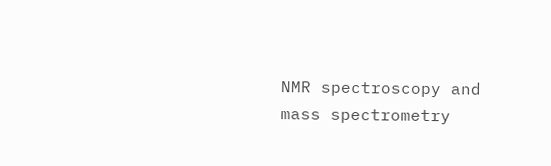NMR spectroscopy and mass spectrometry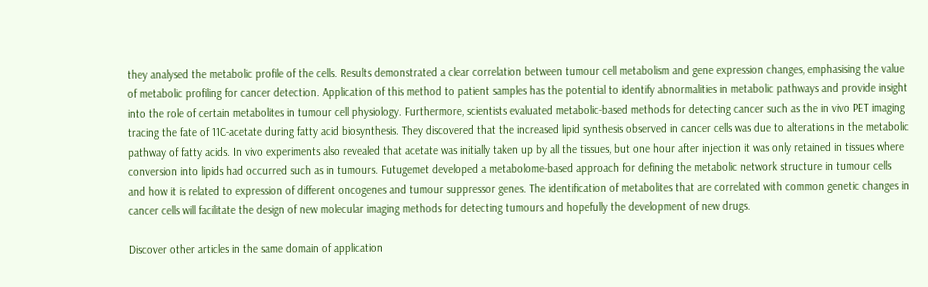they analysed the metabolic profile of the cells. Results demonstrated a clear correlation between tumour cell metabolism and gene expression changes, emphasising the value of metabolic profiling for cancer detection. Application of this method to patient samples has the potential to identify abnormalities in metabolic pathways and provide insight into the role of certain metabolites in tumour cell physiology. Furthermore, scientists evaluated metabolic-based methods for detecting cancer such as the in vivo PET imaging tracing the fate of 11C-acetate during fatty acid biosynthesis. They discovered that the increased lipid synthesis observed in cancer cells was due to alterations in the metabolic pathway of fatty acids. In vivo experiments also revealed that acetate was initially taken up by all the tissues, but one hour after injection it was only retained in tissues where conversion into lipids had occurred such as in tumours. Futugemet developed a metabolome-based approach for defining the metabolic network structure in tumour cells and how it is related to expression of different oncogenes and tumour suppressor genes. The identification of metabolites that are correlated with common genetic changes in cancer cells will facilitate the design of new molecular imaging methods for detecting tumours and hopefully the development of new drugs.

Discover other articles in the same domain of application